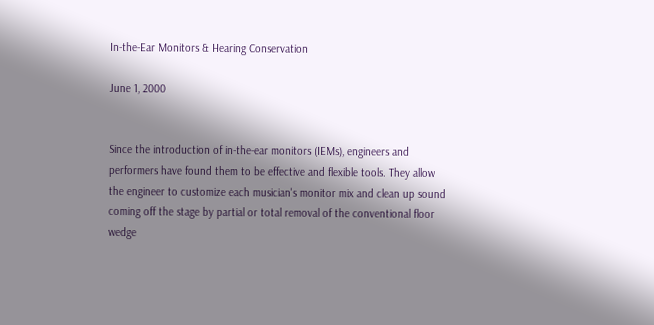In-the-Ear Monitors & Hearing Conservation

June 1, 2000


Since the introduction of in-the-ear monitors (IEMs), engineers and performers have found them to be effective and flexible tools. They allow the engineer to customize each musician's monitor mix and clean up sound coming off the stage by partial or total removal of the conventional floor wedge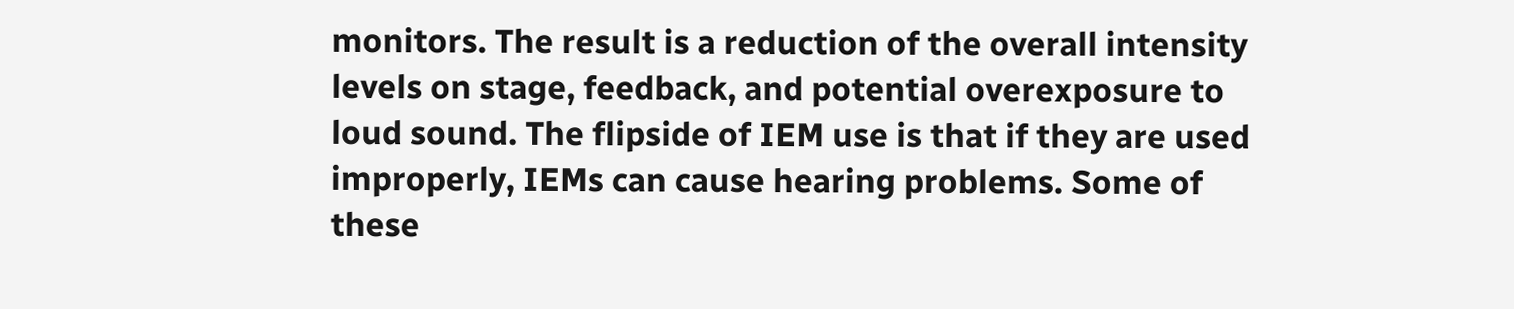monitors. The result is a reduction of the overall intensity levels on stage, feedback, and potential overexposure to loud sound. The flipside of IEM use is that if they are used improperly, IEMs can cause hearing problems. Some of these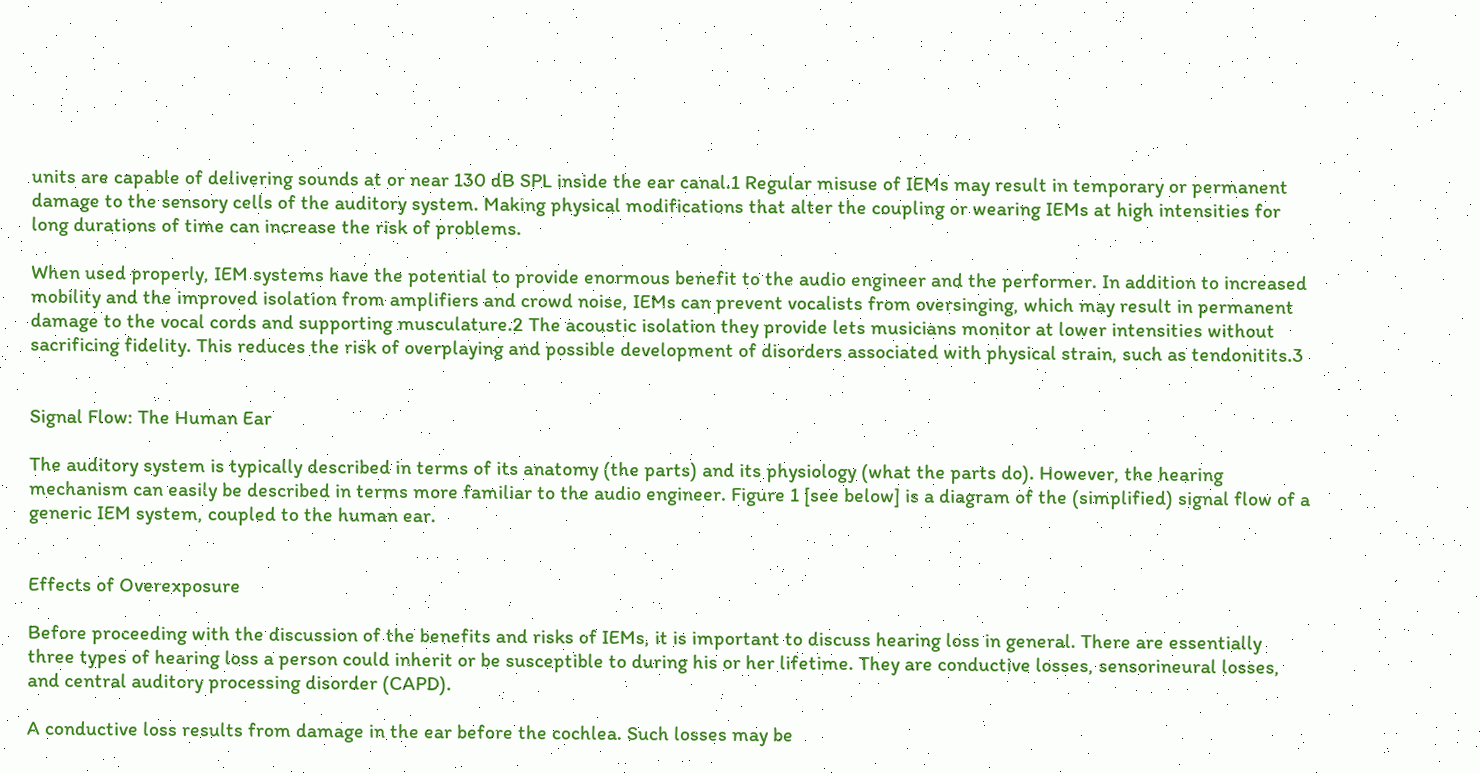units are capable of delivering sounds at or near 130 dB SPL inside the ear canal.1 Regular misuse of IEMs may result in temporary or permanent damage to the sensory cells of the auditory system. Making physical modifications that alter the coupling or wearing IEMs at high intensities for long durations of time can increase the risk of problems.

When used properly, IEM systems have the potential to provide enormous benefit to the audio engineer and the performer. In addition to increased mobility and the improved isolation from amplifiers and crowd noise, IEMs can prevent vocalists from oversinging, which may result in permanent damage to the vocal cords and supporting musculature.2 The acoustic isolation they provide lets musicians monitor at lower intensities without sacrificing fidelity. This reduces the risk of overplaying and possible development of disorders associated with physical strain, such as tendonitits.3


Signal Flow: The Human Ear

The auditory system is typically described in terms of its anatomy (the parts) and its physiology (what the parts do). However, the hearing mechanism can easily be described in terms more familiar to the audio engineer. Figure 1 [see below] is a diagram of the (simplified) signal flow of a generic IEM system, coupled to the human ear.


Effects of Overexposure

Before proceeding with the discussion of the benefits and risks of IEMs, it is important to discuss hearing loss in general. There are essentially three types of hearing loss a person could inherit or be susceptible to during his or her lifetime. They are conductive losses, sensorineural losses, and central auditory processing disorder (CAPD).

A conductive loss results from damage in the ear before the cochlea. Such losses may be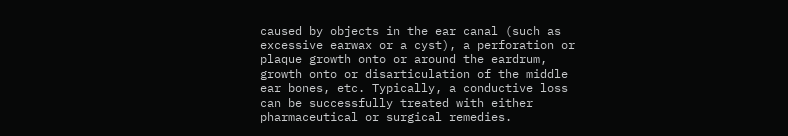caused by objects in the ear canal (such as excessive earwax or a cyst), a perforation or plaque growth onto or around the eardrum, growth onto or disarticulation of the middle ear bones, etc. Typically, a conductive loss can be successfully treated with either pharmaceutical or surgical remedies.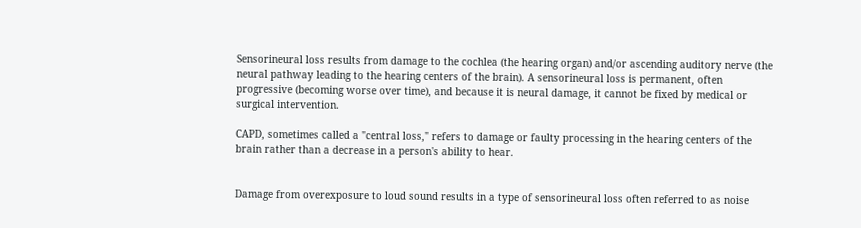Sensorineural loss results from damage to the cochlea (the hearing organ) and/or ascending auditory nerve (the neural pathway leading to the hearing centers of the brain). A sensorineural loss is permanent, often progressive (becoming worse over time), and because it is neural damage, it cannot be fixed by medical or surgical intervention.

CAPD, sometimes called a "central loss," refers to damage or faulty processing in the hearing centers of the brain rather than a decrease in a person's ability to hear.


Damage from overexposure to loud sound results in a type of sensorineural loss often referred to as noise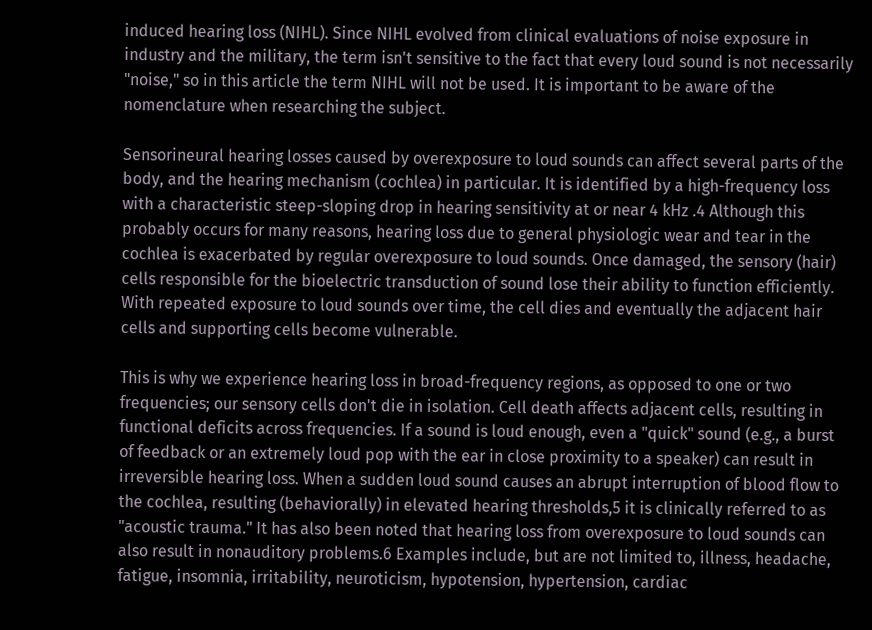induced hearing loss (NIHL). Since NIHL evolved from clinical evaluations of noise exposure in industry and the military, the term isn't sensitive to the fact that every loud sound is not necessarily "noise," so in this article the term NIHL will not be used. It is important to be aware of the nomenclature when researching the subject.

Sensorineural hearing losses caused by overexposure to loud sounds can affect several parts of the body, and the hearing mechanism (cochlea) in particular. It is identified by a high-frequency loss with a characteristic steep-sloping drop in hearing sensitivity at or near 4 kHz .4 Although this probably occurs for many reasons, hearing loss due to general physiologic wear and tear in the cochlea is exacerbated by regular overexposure to loud sounds. Once damaged, the sensory (hair) cells responsible for the bioelectric transduction of sound lose their ability to function efficiently. With repeated exposure to loud sounds over time, the cell dies and eventually the adjacent hair cells and supporting cells become vulnerable.

This is why we experience hearing loss in broad-frequency regions, as opposed to one or two frequencies; our sensory cells don't die in isolation. Cell death affects adjacent cells, resulting in functional deficits across frequencies. If a sound is loud enough, even a "quick" sound (e.g., a burst of feedback or an extremely loud pop with the ear in close proximity to a speaker) can result in irreversible hearing loss. When a sudden loud sound causes an abrupt interruption of blood flow to the cochlea, resulting (behaviorally) in elevated hearing thresholds,5 it is clinically referred to as "acoustic trauma." It has also been noted that hearing loss from overexposure to loud sounds can also result in nonauditory problems.6 Examples include, but are not limited to, illness, headache, fatigue, insomnia, irritability, neuroticism, hypotension, hypertension, cardiac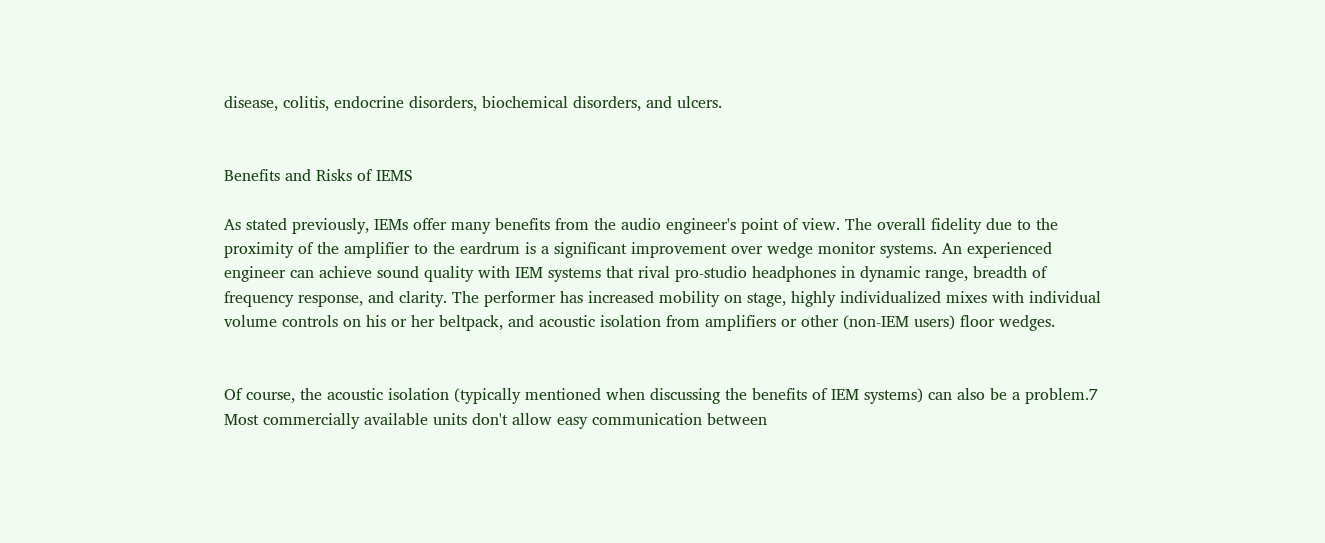disease, colitis, endocrine disorders, biochemical disorders, and ulcers.


Benefits and Risks of IEMS

As stated previously, IEMs offer many benefits from the audio engineer's point of view. The overall fidelity due to the proximity of the amplifier to the eardrum is a significant improvement over wedge monitor systems. An experienced engineer can achieve sound quality with IEM systems that rival pro-studio headphones in dynamic range, breadth of frequency response, and clarity. The performer has increased mobility on stage, highly individualized mixes with individual volume controls on his or her beltpack, and acoustic isolation from amplifiers or other (non-IEM users) floor wedges.


Of course, the acoustic isolation (typically mentioned when discussing the benefits of IEM systems) can also be a problem.7 Most commercially available units don't allow easy communication between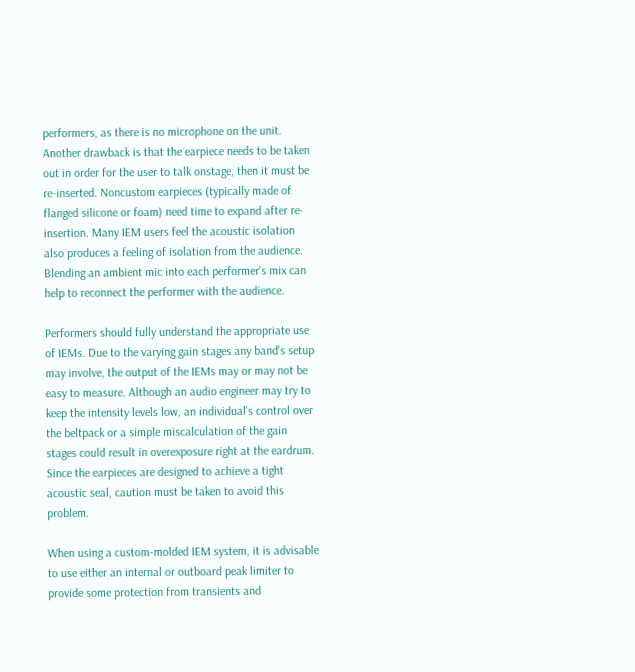performers, as there is no microphone on the unit. Another drawback is that the earpiece needs to be taken out in order for the user to talk onstage, then it must be re-inserted. Noncustom earpieces (typically made of flanged silicone or foam) need time to expand after re-insertion. Many IEM users feel the acoustic isolation also produces a feeling of isolation from the audience. Blending an ambient mic into each performer's mix can help to reconnect the performer with the audience.

Performers should fully understand the appropriate use of IEMs. Due to the varying gain stages any band's setup may involve, the output of the IEMs may or may not be easy to measure. Although an audio engineer may try to keep the intensity levels low, an individual's control over the beltpack or a simple miscalculation of the gain stages could result in overexposure right at the eardrum. Since the earpieces are designed to achieve a tight acoustic seal, caution must be taken to avoid this problem.

When using a custom-molded IEM system, it is advisable to use either an internal or outboard peak limiter to provide some protection from transients and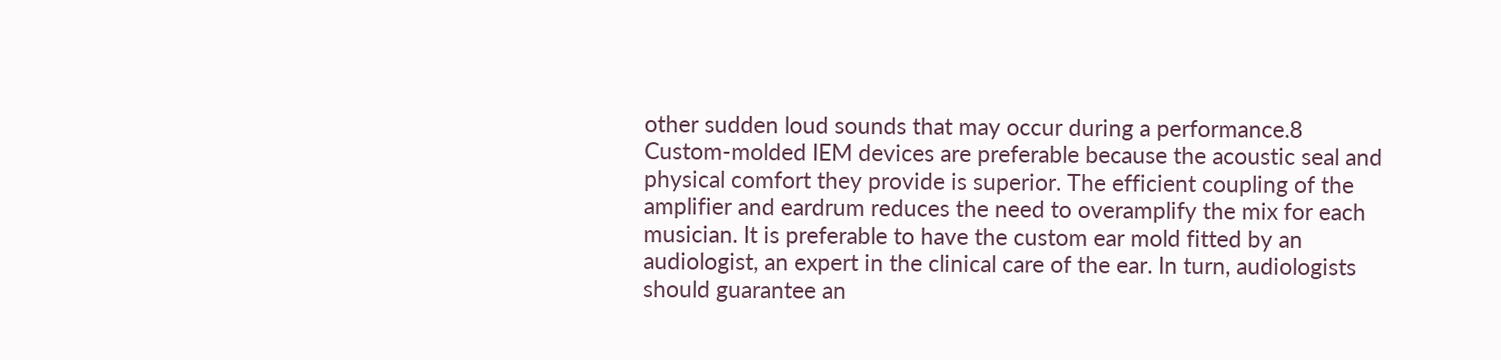other sudden loud sounds that may occur during a performance.8 Custom-molded IEM devices are preferable because the acoustic seal and physical comfort they provide is superior. The efficient coupling of the amplifier and eardrum reduces the need to overamplify the mix for each musician. It is preferable to have the custom ear mold fitted by an audiologist, an expert in the clinical care of the ear. In turn, audiologists should guarantee an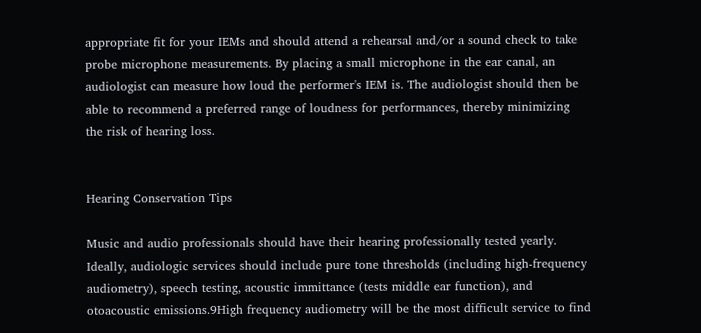appropriate fit for your IEMs and should attend a rehearsal and/or a sound check to take probe microphone measurements. By placing a small microphone in the ear canal, an audiologist can measure how loud the performer's IEM is. The audiologist should then be able to recommend a preferred range of loudness for performances, thereby minimizing the risk of hearing loss.


Hearing Conservation Tips

Music and audio professionals should have their hearing professionally tested yearly. Ideally, audiologic services should include pure tone thresholds (including high-frequency audiometry), speech testing, acoustic immittance (tests middle ear function), and otoacoustic emissions.9High frequency audiometry will be the most difficult service to find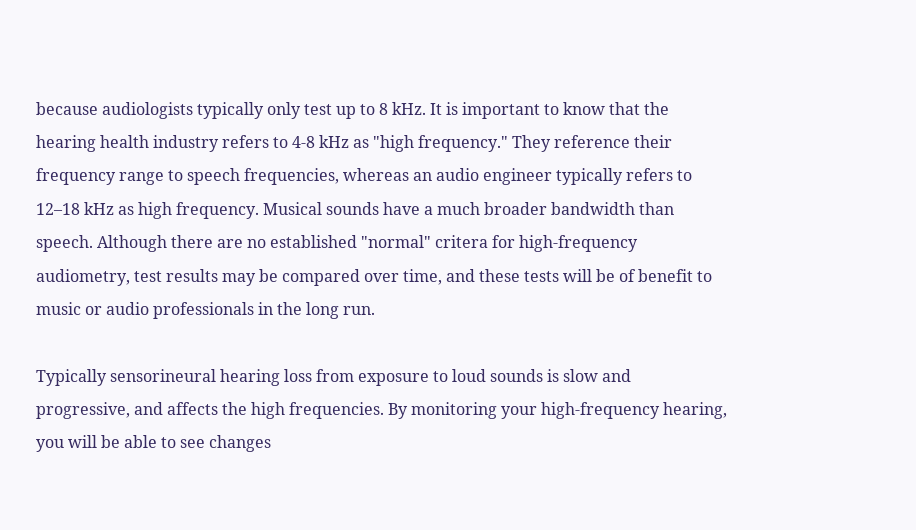because audiologists typically only test up to 8 kHz. It is important to know that the hearing health industry refers to 4-8 kHz as "high frequency." They reference their frequency range to speech frequencies, whereas an audio engineer typically refers to 12–18 kHz as high frequency. Musical sounds have a much broader bandwidth than speech. Although there are no established "normal" critera for high-frequency audiometry, test results may be compared over time, and these tests will be of benefit to music or audio professionals in the long run.

Typically sensorineural hearing loss from exposure to loud sounds is slow and progressive, and affects the high frequencies. By monitoring your high-frequency hearing, you will be able to see changes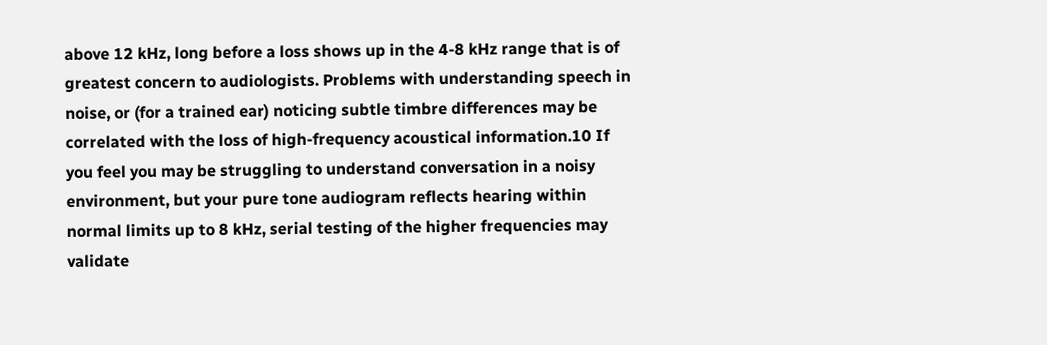above 12 kHz, long before a loss shows up in the 4-8 kHz range that is of greatest concern to audiologists. Problems with understanding speech in noise, or (for a trained ear) noticing subtle timbre differences may be correlated with the loss of high-frequency acoustical information.10 If you feel you may be struggling to understand conversation in a noisy environment, but your pure tone audiogram reflects hearing within normal limits up to 8 kHz, serial testing of the higher frequencies may validate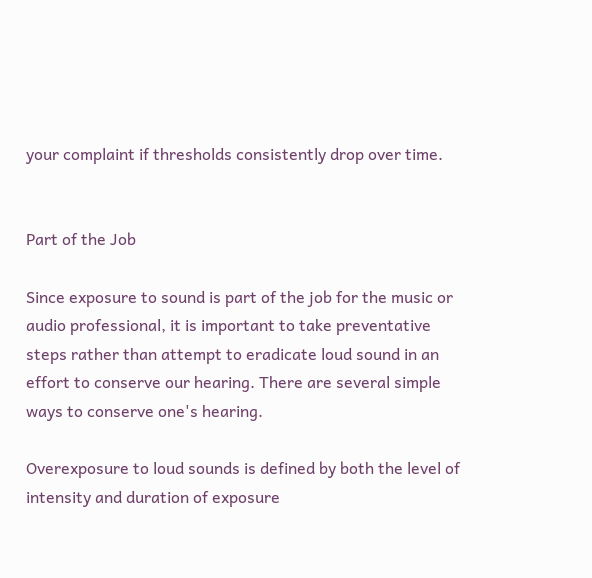your complaint if thresholds consistently drop over time.


Part of the Job

Since exposure to sound is part of the job for the music or audio professional, it is important to take preventative steps rather than attempt to eradicate loud sound in an effort to conserve our hearing. There are several simple ways to conserve one's hearing.

Overexposure to loud sounds is defined by both the level of intensity and duration of exposure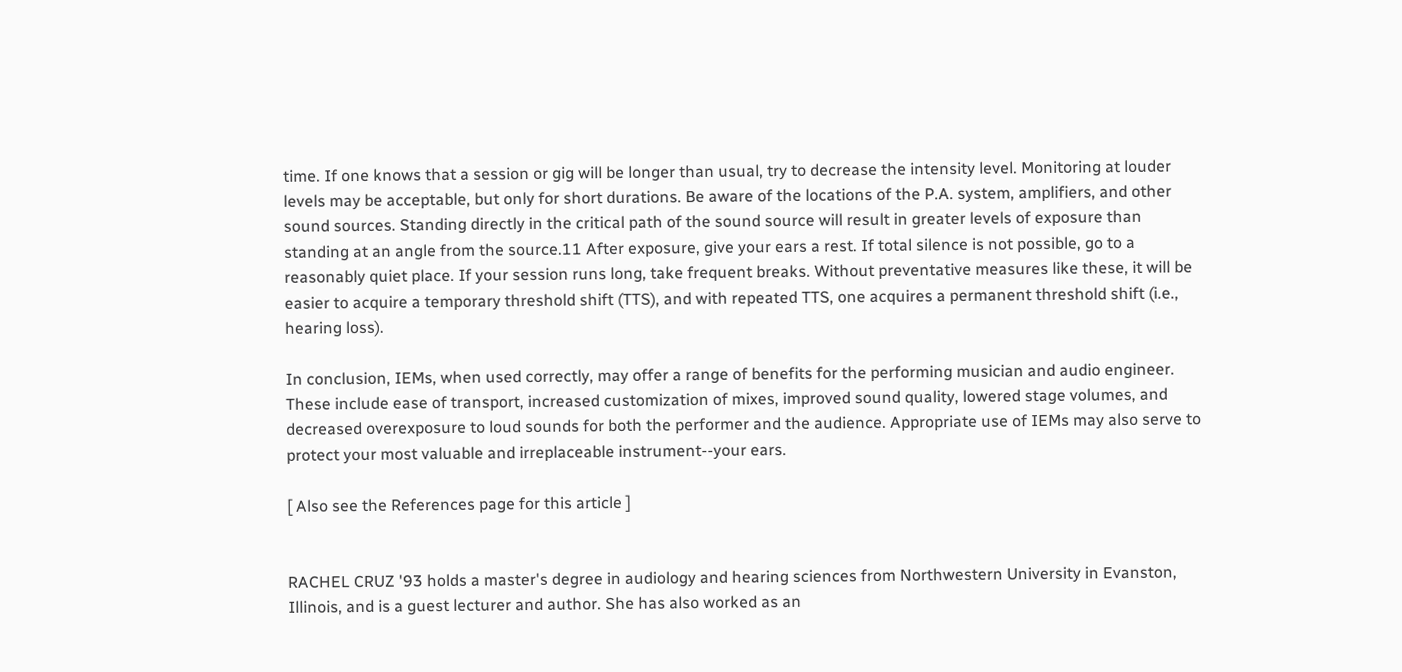time. If one knows that a session or gig will be longer than usual, try to decrease the intensity level. Monitoring at louder levels may be acceptable, but only for short durations. Be aware of the locations of the P.A. system, amplifiers, and other sound sources. Standing directly in the critical path of the sound source will result in greater levels of exposure than standing at an angle from the source.11 After exposure, give your ears a rest. If total silence is not possible, go to a reasonably quiet place. If your session runs long, take frequent breaks. Without preventative measures like these, it will be easier to acquire a temporary threshold shift (TTS), and with repeated TTS, one acquires a permanent threshold shift (i.e., hearing loss).

In conclusion, IEMs, when used correctly, may offer a range of benefits for the performing musician and audio engineer. These include ease of transport, increased customization of mixes, improved sound quality, lowered stage volumes, and decreased overexposure to loud sounds for both the performer and the audience. Appropriate use of IEMs may also serve to protect your most valuable and irreplaceable instrument--your ears.

[ Also see the References page for this article ]


RACHEL CRUZ '93 holds a master's degree in audiology and hearing sciences from Northwestern University in Evanston, Illinois, and is a guest lecturer and author. She has also worked as an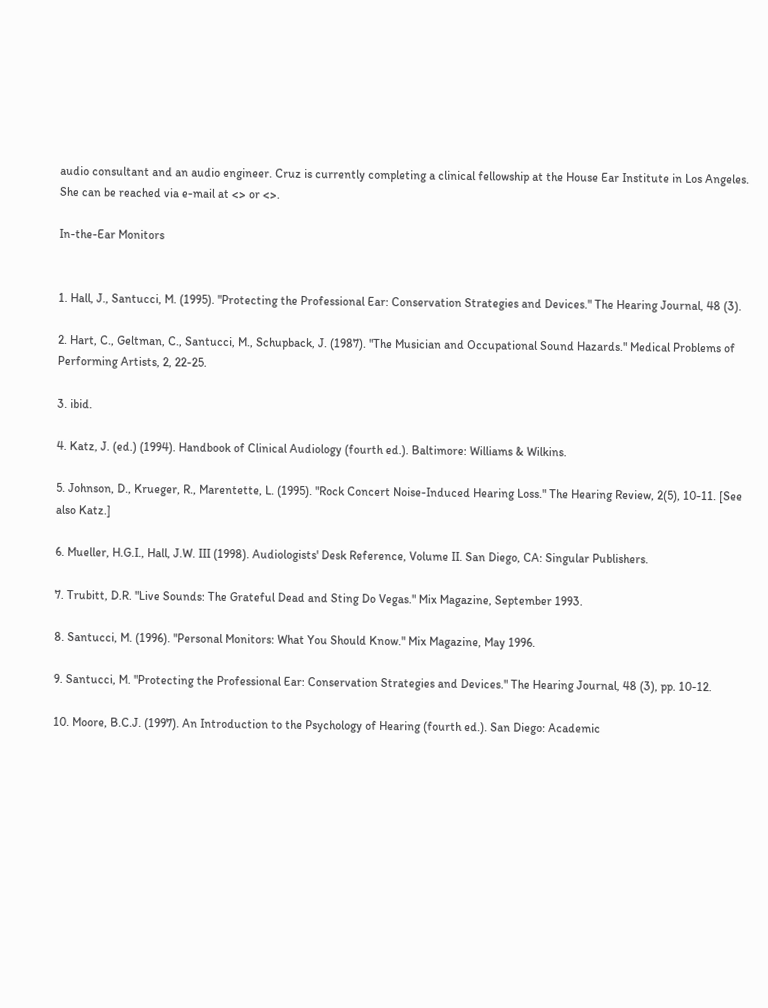audio consultant and an audio engineer. Cruz is currently completing a clinical fellowship at the House Ear Institute in Los Angeles. She can be reached via e-mail at <> or <>.

In-the-Ear Monitors


1. Hall, J., Santucci, M. (1995). "Protecting the Professional Ear: Conservation Strategies and Devices." The Hearing Journal, 48 (3).

2. Hart, C., Geltman, C., Santucci, M., Schupback, J. (1987). "The Musician and Occupational Sound Hazards." Medical Problems of Performing Artists, 2, 22-25.

3. ibid.

4. Katz, J. (ed.) (1994). Handbook of Clinical Audiology (fourth ed.). Baltimore: Williams & Wilkins.

5. Johnson, D., Krueger, R., Marentette, L. (1995). "Rock Concert Noise-Induced Hearing Loss." The Hearing Review, 2(5), 10-11. [See also Katz.]

6. Mueller, H.G.I., Hall, J.W. III (1998). Audiologists' Desk Reference, Volume II. San Diego, CA: Singular Publishers.

7. Trubitt, D.R. "Live Sounds: The Grateful Dead and Sting Do Vegas." Mix Magazine, September 1993.

8. Santucci, M. (1996). "Personal Monitors: What You Should Know." Mix Magazine, May 1996.

9. Santucci, M. "Protecting the Professional Ear: Conservation Strategies and Devices." The Hearing Journal, 48 (3), pp. 10-12.

10. Moore, B.C.J. (1997). An Introduction to the Psychology of Hearing (fourth ed.). San Diego: Academic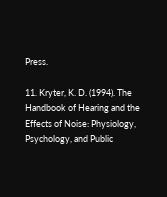Press.

11. Kryter, K. D. (1994). The Handbook of Hearing and the Effects of Noise: Physiology, Psychology, and Public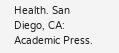Health. San Diego, CA: Academic Press.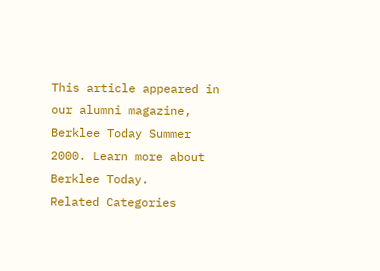This article appeared in our alumni magazine, Berklee Today Summer 2000. Learn more about Berklee Today.
Related Categories